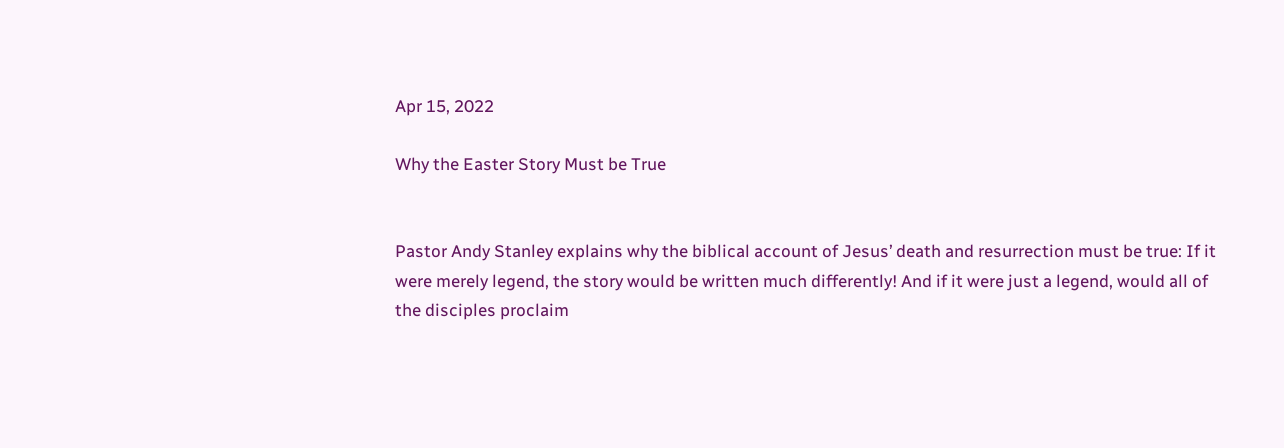Apr 15, 2022

Why the Easter Story Must be True


Pastor Andy Stanley explains why the biblical account of Jesus’ death and resurrection must be true: If it were merely legend, the story would be written much differently! And if it were just a legend, would all of the disciples proclaim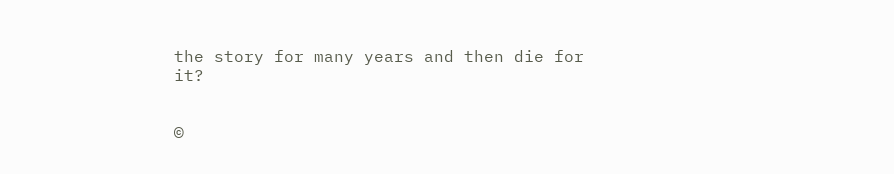the story for many years and then die for it?


©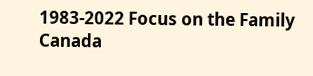1983-2022 Focus on the Family Canada